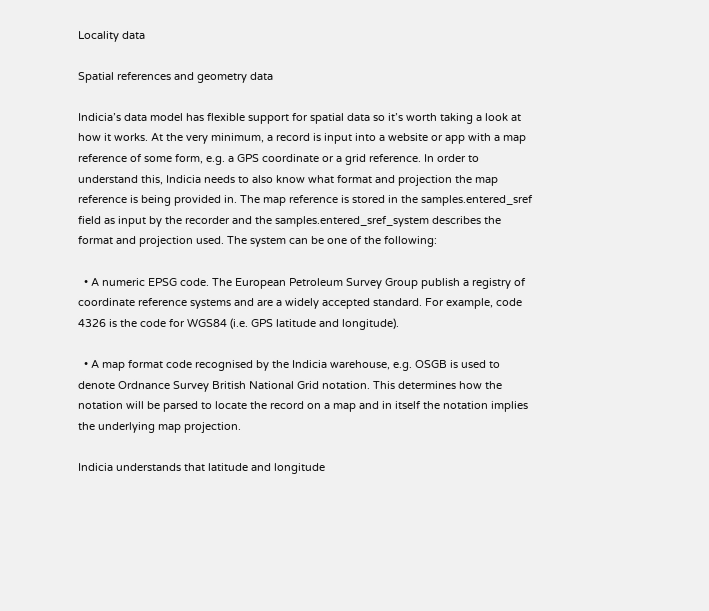Locality data

Spatial references and geometry data

Indicia’s data model has flexible support for spatial data so it’s worth taking a look at how it works. At the very minimum, a record is input into a website or app with a map reference of some form, e.g. a GPS coordinate or a grid reference. In order to understand this, Indicia needs to also know what format and projection the map reference is being provided in. The map reference is stored in the samples.entered_sref field as input by the recorder and the samples.entered_sref_system describes the format and projection used. The system can be one of the following:

  • A numeric EPSG code. The European Petroleum Survey Group publish a registry of coordinate reference systems and are a widely accepted standard. For example, code 4326 is the code for WGS84 (i.e. GPS latitude and longitude).

  • A map format code recognised by the Indicia warehouse, e.g. OSGB is used to denote Ordnance Survey British National Grid notation. This determines how the notation will be parsed to locate the record on a map and in itself the notation implies the underlying map projection.

Indicia understands that latitude and longitude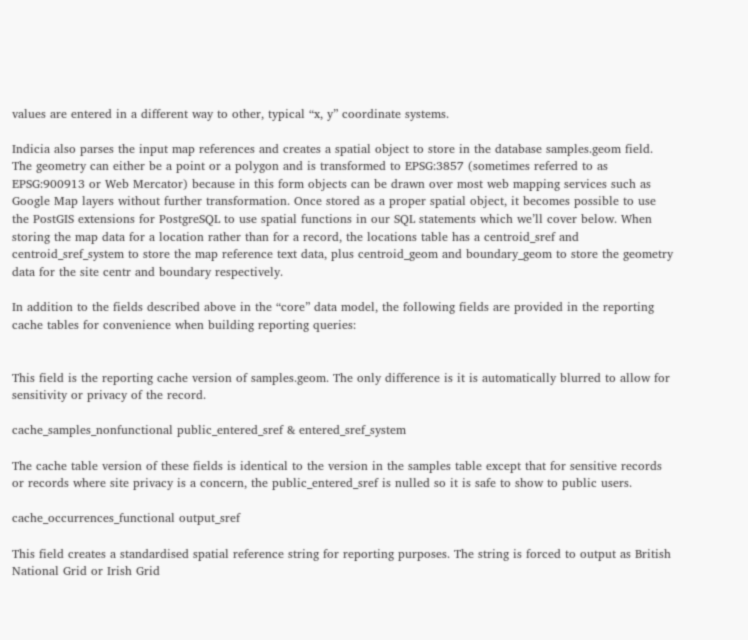values are entered in a different way to other, typical “x, y” coordinate systems.

Indicia also parses the input map references and creates a spatial object to store in the database samples.geom field. The geometry can either be a point or a polygon and is transformed to EPSG:3857 (sometimes referred to as EPSG:900913 or Web Mercator) because in this form objects can be drawn over most web mapping services such as Google Map layers without further transformation. Once stored as a proper spatial object, it becomes possible to use the PostGIS extensions for PostgreSQL to use spatial functions in our SQL statements which we’ll cover below. When storing the map data for a location rather than for a record, the locations table has a centroid_sref and centroid_sref_system to store the map reference text data, plus centroid_geom and boundary_geom to store the geometry data for the site centr and boundary respectively.

In addition to the fields described above in the “core” data model, the following fields are provided in the reporting cache tables for convenience when building reporting queries:


This field is the reporting cache version of samples.geom. The only difference is it is automatically blurred to allow for sensitivity or privacy of the record.

cache_samples_nonfunctional public_entered_sref & entered_sref_system

The cache table version of these fields is identical to the version in the samples table except that for sensitive records or records where site privacy is a concern, the public_entered_sref is nulled so it is safe to show to public users.

cache_occurrences_functional output_sref

This field creates a standardised spatial reference string for reporting purposes. The string is forced to output as British National Grid or Irish Grid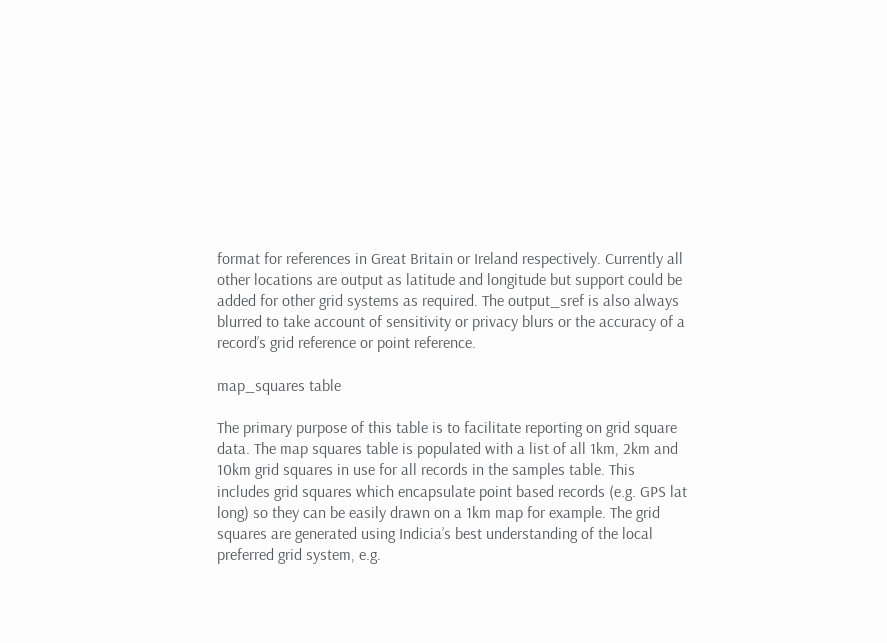format for references in Great Britain or Ireland respectively. Currently all other locations are output as latitude and longitude but support could be added for other grid systems as required. The output_sref is also always blurred to take account of sensitivity or privacy blurs or the accuracy of a record’s grid reference or point reference.

map_squares table

The primary purpose of this table is to facilitate reporting on grid square data. The map squares table is populated with a list of all 1km, 2km and 10km grid squares in use for all records in the samples table. This includes grid squares which encapsulate point based records (e.g. GPS lat long) so they can be easily drawn on a 1km map for example. The grid squares are generated using Indicia’s best understanding of the local preferred grid system, e.g.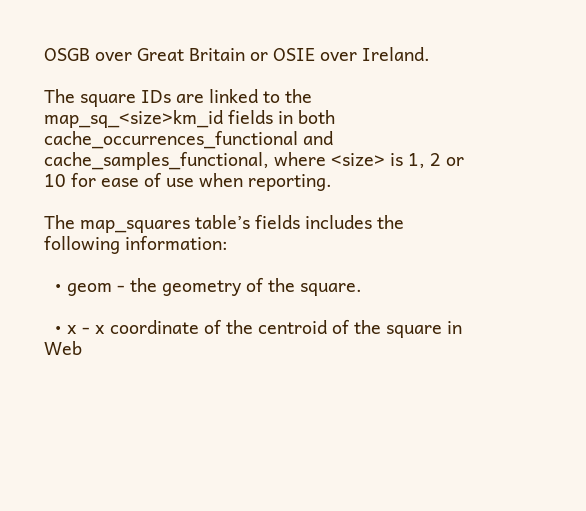OSGB over Great Britain or OSIE over Ireland.

The square IDs are linked to the map_sq_<size>km_id fields in both cache_occurrences_functional and cache_samples_functional, where <size> is 1, 2 or 10 for ease of use when reporting.

The map_squares table’s fields includes the following information:

  • geom - the geometry of the square.

  • x - x coordinate of the centroid of the square in Web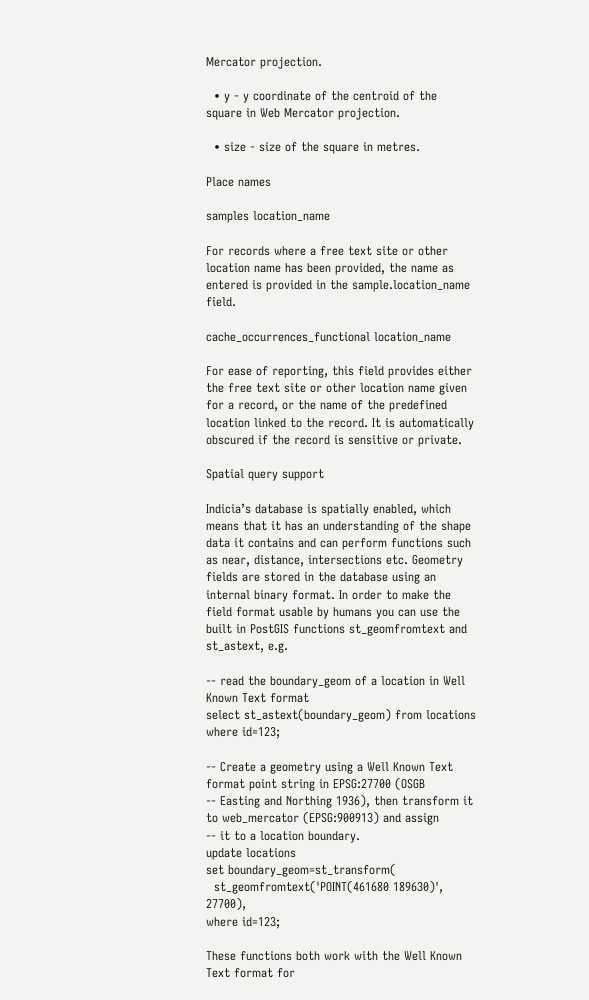Mercator projection.

  • y - y coordinate of the centroid of the square in Web Mercator projection.

  • size - size of the square in metres.

Place names

samples location_name

For records where a free text site or other location name has been provided, the name as entered is provided in the sample.location_name field.

cache_occurrences_functional location_name

For ease of reporting, this field provides either the free text site or other location name given for a record, or the name of the predefined location linked to the record. It is automatically obscured if the record is sensitive or private.

Spatial query support

Indicia’s database is spatially enabled, which means that it has an understanding of the shape data it contains and can perform functions such as near, distance, intersections etc. Geometry fields are stored in the database using an internal binary format. In order to make the field format usable by humans you can use the built in PostGIS functions st_geomfromtext and st_astext, e.g.

-- read the boundary_geom of a location in Well Known Text format
select st_astext(boundary_geom) from locations where id=123;

-- Create a geometry using a Well Known Text format point string in EPSG:27700 (OSGB
-- Easting and Northing 1936), then transform it to web_mercator (EPSG:900913) and assign
-- it to a location boundary.
update locations
set boundary_geom=st_transform(
  st_geomfromtext('POINT(461680 189630)', 27700),
where id=123;

These functions both work with the Well Known Text format for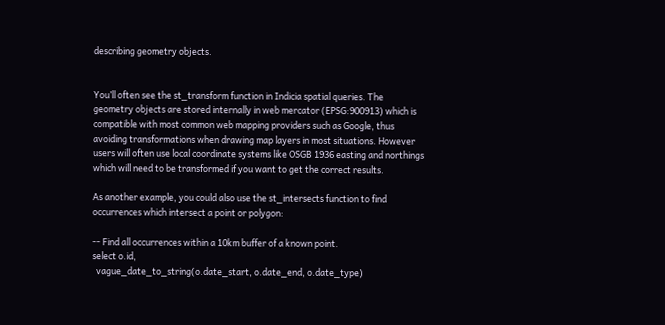describing geometry objects.


You’ll often see the st_transform function in Indicia spatial queries. The geometry objects are stored internally in web mercator (EPSG:900913) which is compatible with most common web mapping providers such as Google, thus avoiding transformations when drawing map layers in most situations. However users will often use local coordinate systems like OSGB 1936 easting and northings which will need to be transformed if you want to get the correct results.

As another example, you could also use the st_intersects function to find occurrences which intersect a point or polygon:

-- Find all occurrences within a 10km buffer of a known point.
select o.id,
  vague_date_to_string(o.date_start, o.date_end, o.date_type)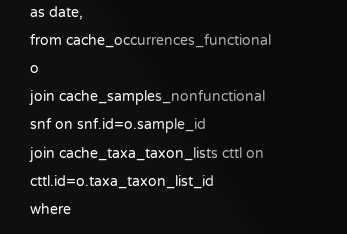as date,
from cache_occurrences_functional o
join cache_samples_nonfunctional snf on snf.id=o.sample_id
join cache_taxa_taxon_lists cttl on cttl.id=o.taxa_taxon_list_id
where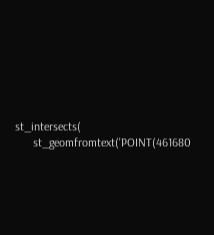st_intersects(
      st_geomfromtext('POINT(461680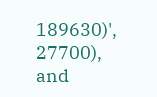189630)', 27700),
and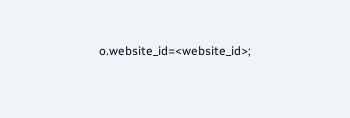o.website_id=<website_id>;